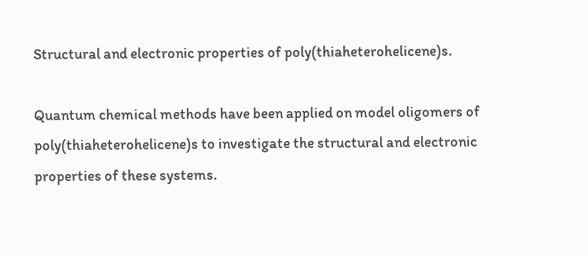Structural and electronic properties of poly(thiaheterohelicene)s.

Quantum chemical methods have been applied on model oligomers of poly(thiaheterohelicene)s to investigate the structural and electronic properties of these systems.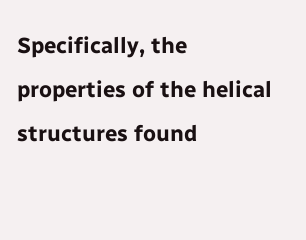Specifically, the properties of the helical structures found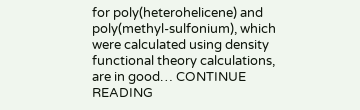for poly(heterohelicene) and poly(methyl-sulfonium), which were calculated using density functional theory calculations, are in good… CONTINUE READING